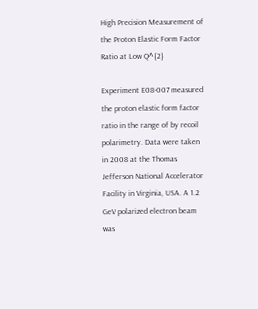High Precision Measurement of the Proton Elastic Form Factor Ratio at Low Q^{2}

Experiment E08-007 measured the proton elastic form factor ratio in the range of by recoil polarimetry. Data were taken in 2008 at the Thomas Jefferson National Accelerator Facility in Virginia, USA. A 1.2 GeV polarized electron beam was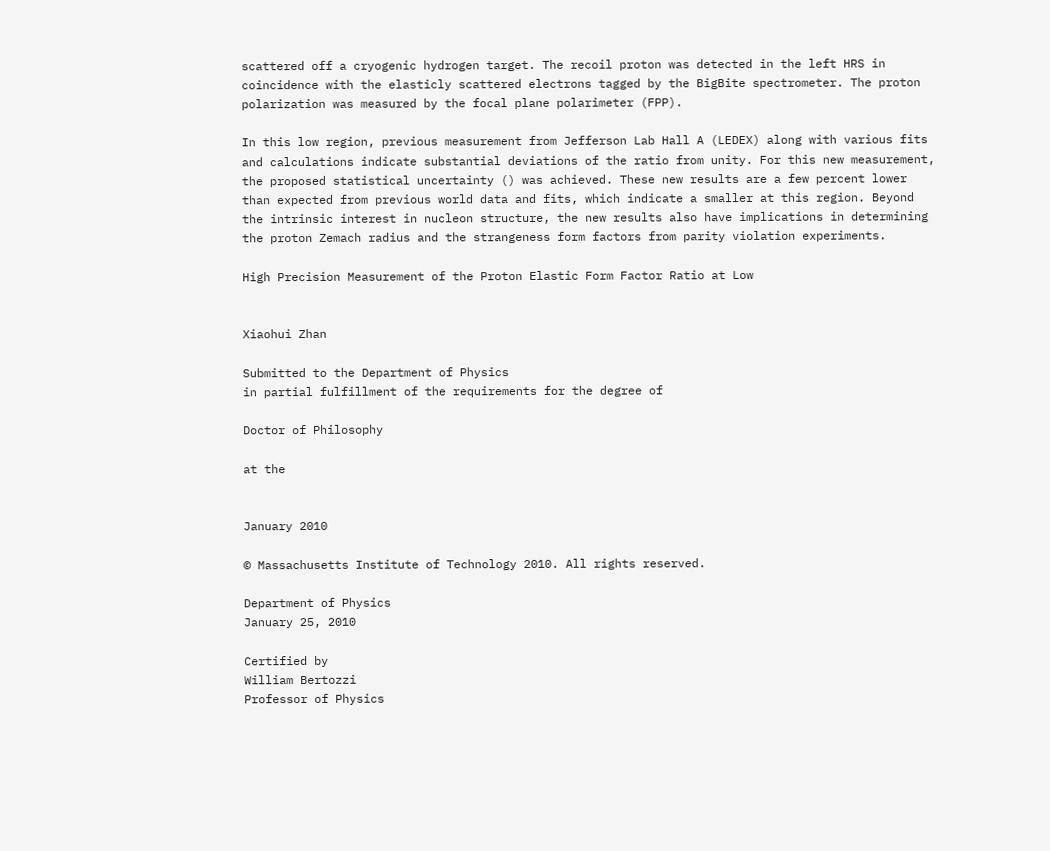scattered off a cryogenic hydrogen target. The recoil proton was detected in the left HRS in coincidence with the elasticly scattered electrons tagged by the BigBite spectrometer. The proton polarization was measured by the focal plane polarimeter (FPP).

In this low region, previous measurement from Jefferson Lab Hall A (LEDEX) along with various fits and calculations indicate substantial deviations of the ratio from unity. For this new measurement, the proposed statistical uncertainty () was achieved. These new results are a few percent lower than expected from previous world data and fits, which indicate a smaller at this region. Beyond the intrinsic interest in nucleon structure, the new results also have implications in determining the proton Zemach radius and the strangeness form factors from parity violation experiments.

High Precision Measurement of the Proton Elastic Form Factor Ratio at Low


Xiaohui Zhan

Submitted to the Department of Physics
in partial fulfillment of the requirements for the degree of

Doctor of Philosophy

at the


January 2010

© Massachusetts Institute of Technology 2010. All rights reserved.

Department of Physics
January 25, 2010

Certified by
William Bertozzi
Professor of Physics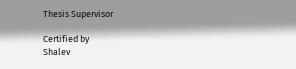Thesis Supervisor

Certified by
Shalev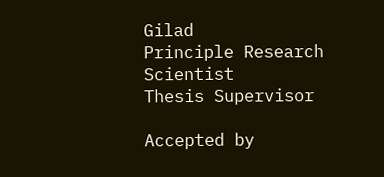Gilad
Principle Research Scientist
Thesis Supervisor

Accepted by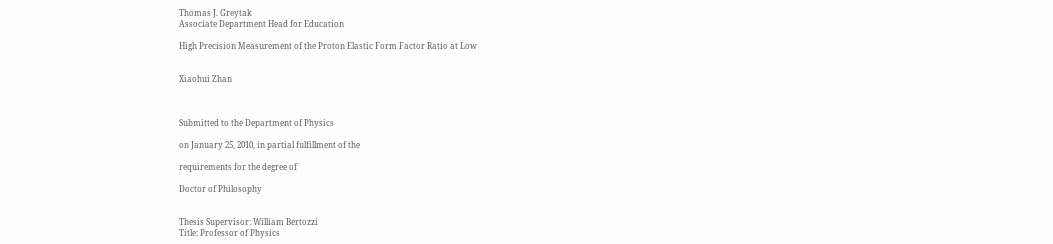Thomas J. Greytak
Associate Department Head for Education

High Precision Measurement of the Proton Elastic Form Factor Ratio at Low


Xiaohui Zhan



Submitted to the Department of Physics

on January 25, 2010, in partial fulfillment of the

requirements for the degree of

Doctor of Philosophy


Thesis Supervisor: William Bertozzi
Title: Professor of Physics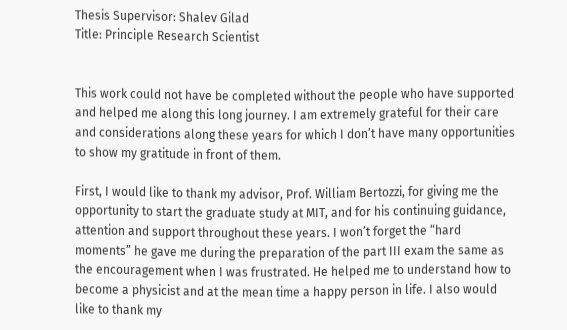Thesis Supervisor: Shalev Gilad
Title: Principle Research Scientist


This work could not have be completed without the people who have supported and helped me along this long journey. I am extremely grateful for their care and considerations along these years for which I don’t have many opportunities to show my gratitude in front of them.

First, I would like to thank my advisor, Prof. William Bertozzi, for giving me the opportunity to start the graduate study at MIT, and for his continuing guidance, attention and support throughout these years. I won’t forget the “hard moments” he gave me during the preparation of the part III exam the same as the encouragement when I was frustrated. He helped me to understand how to become a physicist and at the mean time a happy person in life. I also would like to thank my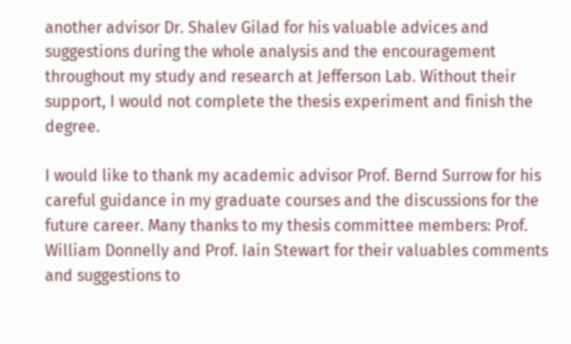another advisor Dr. Shalev Gilad for his valuable advices and suggestions during the whole analysis and the encouragement throughout my study and research at Jefferson Lab. Without their support, I would not complete the thesis experiment and finish the degree.

I would like to thank my academic advisor Prof. Bernd Surrow for his careful guidance in my graduate courses and the discussions for the future career. Many thanks to my thesis committee members: Prof. William Donnelly and Prof. Iain Stewart for their valuables comments and suggestions to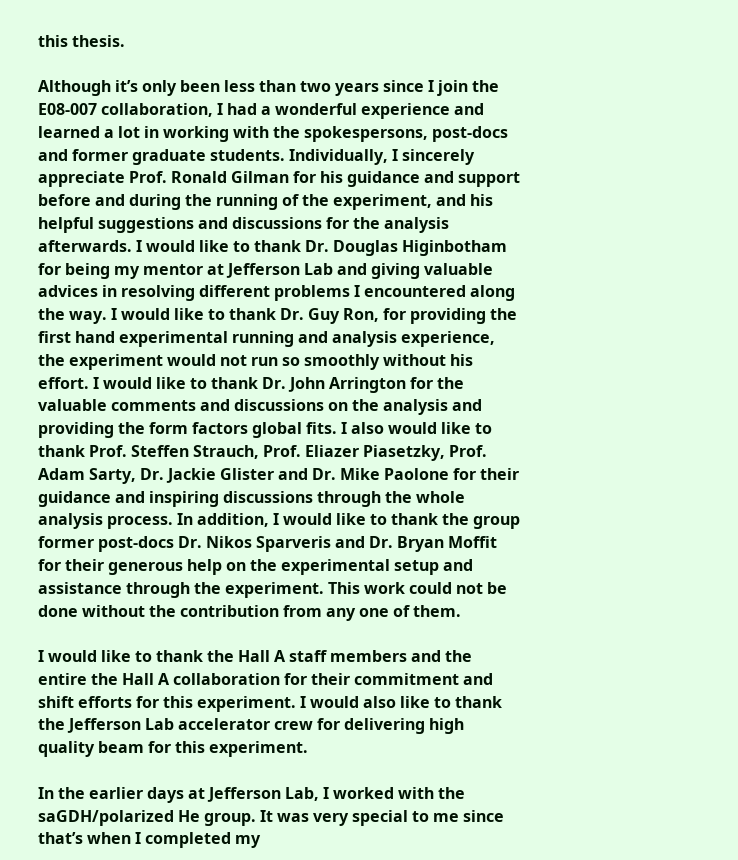this thesis.

Although it’s only been less than two years since I join the E08-007 collaboration, I had a wonderful experience and learned a lot in working with the spokespersons, post-docs and former graduate students. Individually, I sincerely appreciate Prof. Ronald Gilman for his guidance and support before and during the running of the experiment, and his helpful suggestions and discussions for the analysis afterwards. I would like to thank Dr. Douglas Higinbotham for being my mentor at Jefferson Lab and giving valuable advices in resolving different problems I encountered along the way. I would like to thank Dr. Guy Ron, for providing the first hand experimental running and analysis experience, the experiment would not run so smoothly without his effort. I would like to thank Dr. John Arrington for the valuable comments and discussions on the analysis and providing the form factors global fits. I also would like to thank Prof. Steffen Strauch, Prof. Eliazer Piasetzky, Prof. Adam Sarty, Dr. Jackie Glister and Dr. Mike Paolone for their guidance and inspiring discussions through the whole analysis process. In addition, I would like to thank the group former post-docs Dr. Nikos Sparveris and Dr. Bryan Moffit for their generous help on the experimental setup and assistance through the experiment. This work could not be done without the contribution from any one of them.

I would like to thank the Hall A staff members and the entire the Hall A collaboration for their commitment and shift efforts for this experiment. I would also like to thank the Jefferson Lab accelerator crew for delivering high quality beam for this experiment.

In the earlier days at Jefferson Lab, I worked with the saGDH/polarized He group. It was very special to me since that’s when I completed my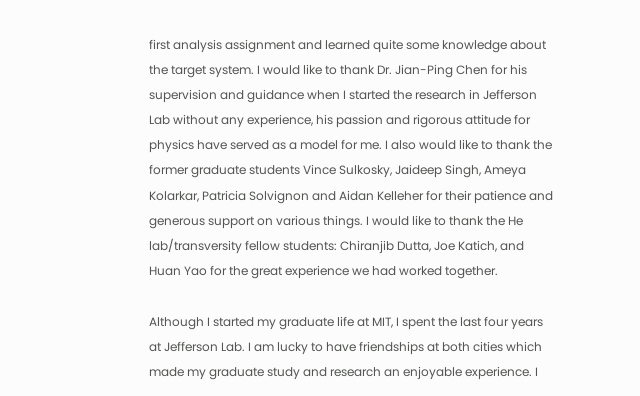first analysis assignment and learned quite some knowledge about the target system. I would like to thank Dr. Jian-Ping Chen for his supervision and guidance when I started the research in Jefferson Lab without any experience, his passion and rigorous attitude for physics have served as a model for me. I also would like to thank the former graduate students Vince Sulkosky, Jaideep Singh, Ameya Kolarkar, Patricia Solvignon and Aidan Kelleher for their patience and generous support on various things. I would like to thank the He lab/transversity fellow students: Chiranjib Dutta, Joe Katich, and Huan Yao for the great experience we had worked together.

Although I started my graduate life at MIT, I spent the last four years at Jefferson Lab. I am lucky to have friendships at both cities which made my graduate study and research an enjoyable experience. I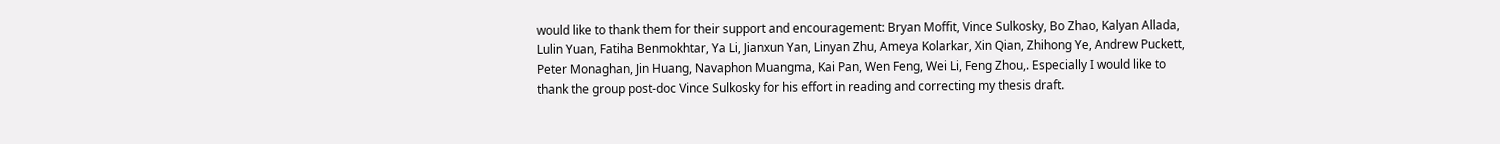would like to thank them for their support and encouragement: Bryan Moffit, Vince Sulkosky, Bo Zhao, Kalyan Allada, Lulin Yuan, Fatiha Benmokhtar, Ya Li, Jianxun Yan, Linyan Zhu, Ameya Kolarkar, Xin Qian, Zhihong Ye, Andrew Puckett, Peter Monaghan, Jin Huang, Navaphon Muangma, Kai Pan, Wen Feng, Wei Li, Feng Zhou,. Especially I would like to thank the group post-doc Vince Sulkosky for his effort in reading and correcting my thesis draft.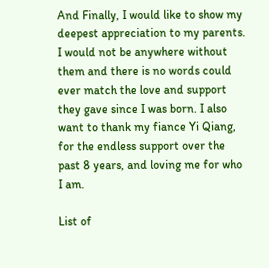And Finally, I would like to show my deepest appreciation to my parents. I would not be anywhere without them and there is no words could ever match the love and support they gave since I was born. I also want to thank my fiance Yi Qiang, for the endless support over the past 8 years, and loving me for who I am.

List of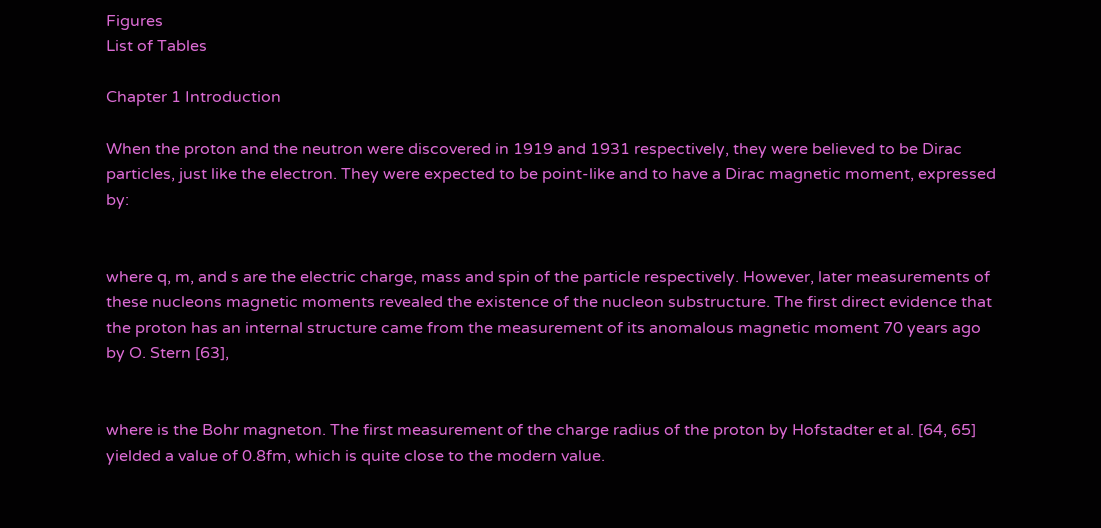Figures
List of Tables

Chapter 1 Introduction

When the proton and the neutron were discovered in 1919 and 1931 respectively, they were believed to be Dirac particles, just like the electron. They were expected to be point-like and to have a Dirac magnetic moment, expressed by:


where q, m, and s are the electric charge, mass and spin of the particle respectively. However, later measurements of these nucleons magnetic moments revealed the existence of the nucleon substructure. The first direct evidence that the proton has an internal structure came from the measurement of its anomalous magnetic moment 70 years ago by O. Stern [63],


where is the Bohr magneton. The first measurement of the charge radius of the proton by Hofstadter et al. [64, 65] yielded a value of 0.8fm, which is quite close to the modern value.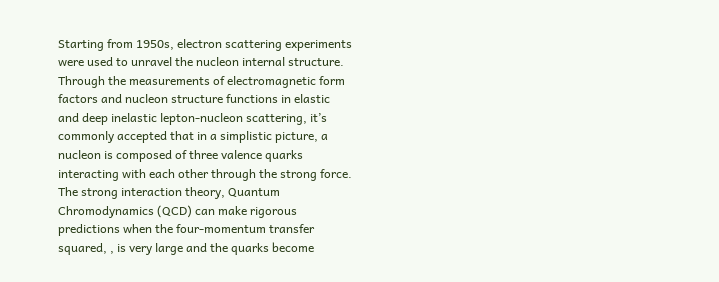Starting from 1950s, electron scattering experiments were used to unravel the nucleon internal structure. Through the measurements of electromagnetic form factors and nucleon structure functions in elastic and deep inelastic lepton-nucleon scattering, it’s commonly accepted that in a simplistic picture, a nucleon is composed of three valence quarks interacting with each other through the strong force. The strong interaction theory, Quantum Chromodynamics (QCD) can make rigorous predictions when the four-momentum transfer squared, , is very large and the quarks become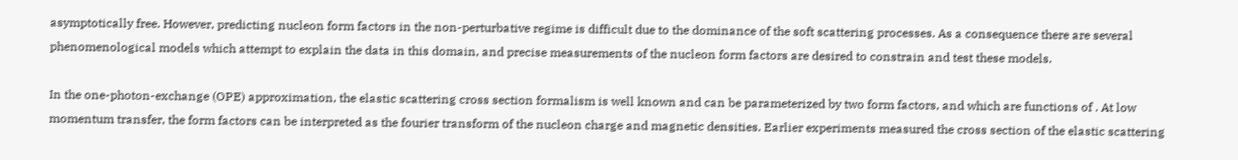asymptotically free. However, predicting nucleon form factors in the non-perturbative regime is difficult due to the dominance of the soft scattering processes. As a consequence there are several phenomenological models which attempt to explain the data in this domain, and precise measurements of the nucleon form factors are desired to constrain and test these models.

In the one-photon-exchange (OPE) approximation, the elastic scattering cross section formalism is well known and can be parameterized by two form factors, and which are functions of . At low momentum transfer, the form factors can be interpreted as the fourier transform of the nucleon charge and magnetic densities. Earlier experiments measured the cross section of the elastic scattering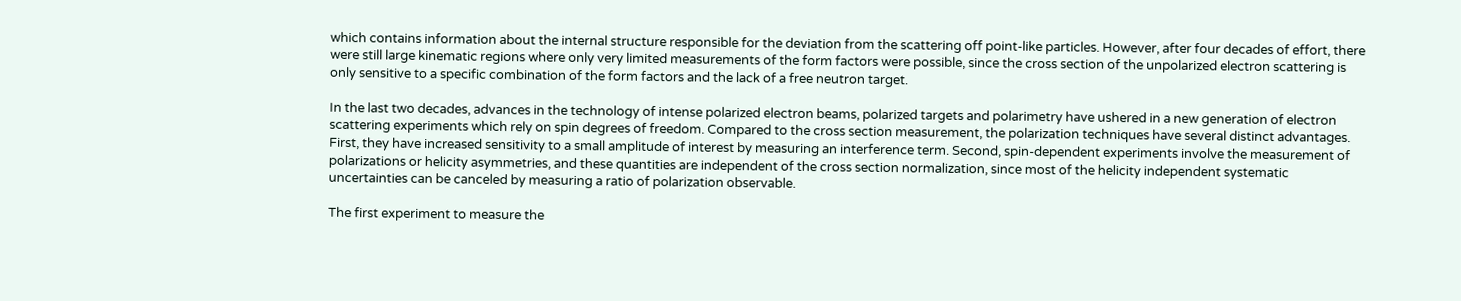which contains information about the internal structure responsible for the deviation from the scattering off point-like particles. However, after four decades of effort, there were still large kinematic regions where only very limited measurements of the form factors were possible, since the cross section of the unpolarized electron scattering is only sensitive to a specific combination of the form factors and the lack of a free neutron target.

In the last two decades, advances in the technology of intense polarized electron beams, polarized targets and polarimetry have ushered in a new generation of electron scattering experiments which rely on spin degrees of freedom. Compared to the cross section measurement, the polarization techniques have several distinct advantages. First, they have increased sensitivity to a small amplitude of interest by measuring an interference term. Second, spin-dependent experiments involve the measurement of polarizations or helicity asymmetries, and these quantities are independent of the cross section normalization, since most of the helicity independent systematic uncertainties can be canceled by measuring a ratio of polarization observable.

The first experiment to measure the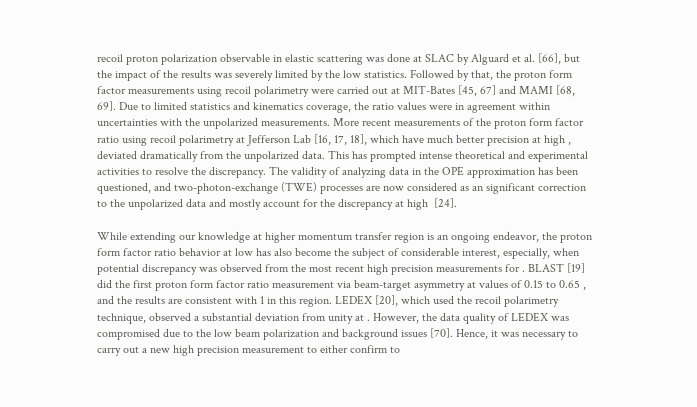recoil proton polarization observable in elastic scattering was done at SLAC by Alguard et al. [66], but the impact of the results was severely limited by the low statistics. Followed by that, the proton form factor measurements using recoil polarimetry were carried out at MIT-Bates [45, 67] and MAMI [68, 69]. Due to limited statistics and kinematics coverage, the ratio values were in agreement within uncertainties with the unpolarized measurements. More recent measurements of the proton form factor ratio using recoil polarimetry at Jefferson Lab [16, 17, 18], which have much better precision at high , deviated dramatically from the unpolarized data. This has prompted intense theoretical and experimental activities to resolve the discrepancy. The validity of analyzing data in the OPE approximation has been questioned, and two-photon-exchange (TWE) processes are now considered as an significant correction to the unpolarized data and mostly account for the discrepancy at high  [24].

While extending our knowledge at higher momentum transfer region is an ongoing endeavor, the proton form factor ratio behavior at low has also become the subject of considerable interest, especially, when potential discrepancy was observed from the most recent high precision measurements for . BLAST [19] did the first proton form factor ratio measurement via beam-target asymmetry at values of 0.15 to 0.65 , and the results are consistent with 1 in this region. LEDEX [20], which used the recoil polarimetry technique, observed a substantial deviation from unity at . However, the data quality of LEDEX was compromised due to the low beam polarization and background issues [70]. Hence, it was necessary to carry out a new high precision measurement to either confirm to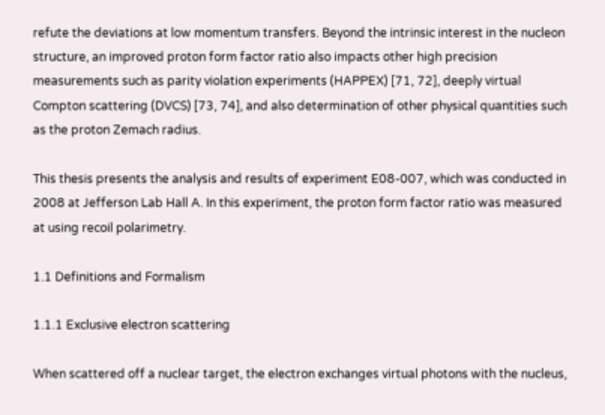refute the deviations at low momentum transfers. Beyond the intrinsic interest in the nucleon structure, an improved proton form factor ratio also impacts other high precision measurements such as parity violation experiments (HAPPEX) [71, 72], deeply virtual Compton scattering (DVCS) [73, 74], and also determination of other physical quantities such as the proton Zemach radius.

This thesis presents the analysis and results of experiment E08-007, which was conducted in 2008 at Jefferson Lab Hall A. In this experiment, the proton form factor ratio was measured at using recoil polarimetry.

1.1 Definitions and Formalism

1.1.1 Exclusive electron scattering

When scattered off a nuclear target, the electron exchanges virtual photons with the nucleus,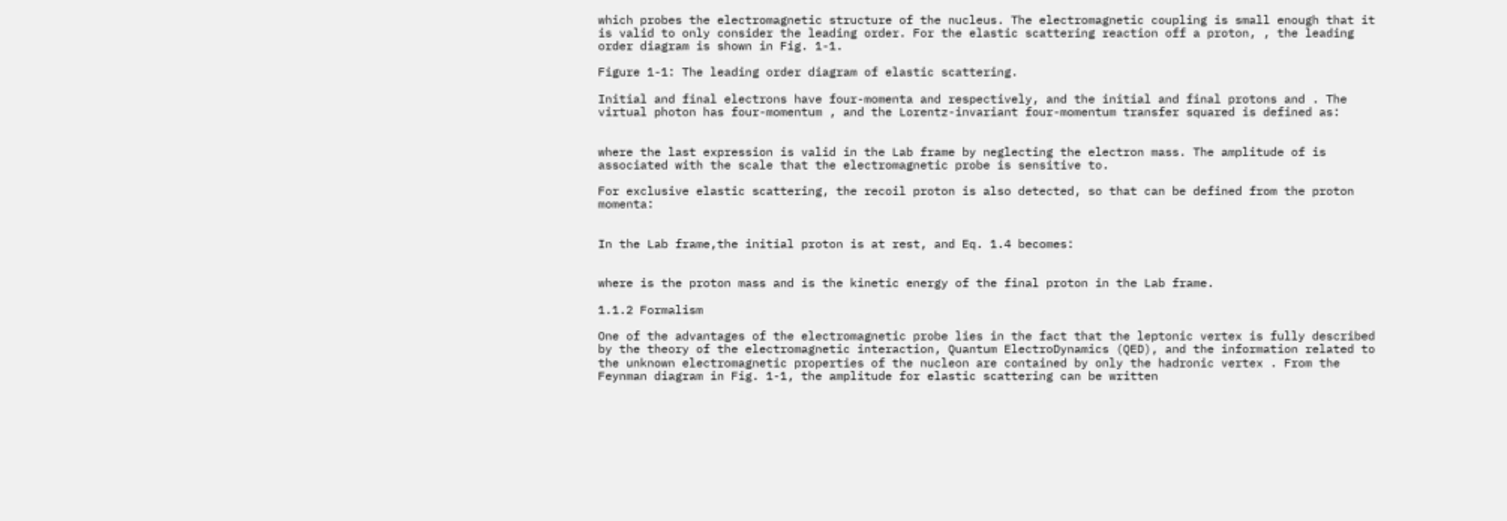which probes the electromagnetic structure of the nucleus. The electromagnetic coupling is small enough that it is valid to only consider the leading order. For the elastic scattering reaction off a proton, , the leading order diagram is shown in Fig. 1-1.

Figure 1-1: The leading order diagram of elastic scattering.

Initial and final electrons have four-momenta and respectively, and the initial and final protons and . The virtual photon has four-momentum , and the Lorentz-invariant four-momentum transfer squared is defined as:


where the last expression is valid in the Lab frame by neglecting the electron mass. The amplitude of is associated with the scale that the electromagnetic probe is sensitive to.

For exclusive elastic scattering, the recoil proton is also detected, so that can be defined from the proton momenta:


In the Lab frame,the initial proton is at rest, and Eq. 1.4 becomes:


where is the proton mass and is the kinetic energy of the final proton in the Lab frame.

1.1.2 Formalism

One of the advantages of the electromagnetic probe lies in the fact that the leptonic vertex is fully described by the theory of the electromagnetic interaction, Quantum ElectroDynamics (QED), and the information related to the unknown electromagnetic properties of the nucleon are contained by only the hadronic vertex . From the Feynman diagram in Fig. 1-1, the amplitude for elastic scattering can be written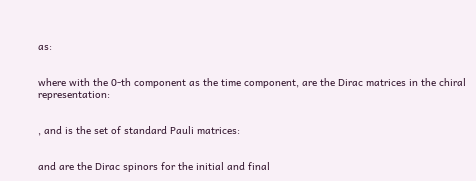as:


where with the 0-th component as the time component, are the Dirac matrices in the chiral representation:


, and is the set of standard Pauli matrices:


and are the Dirac spinors for the initial and final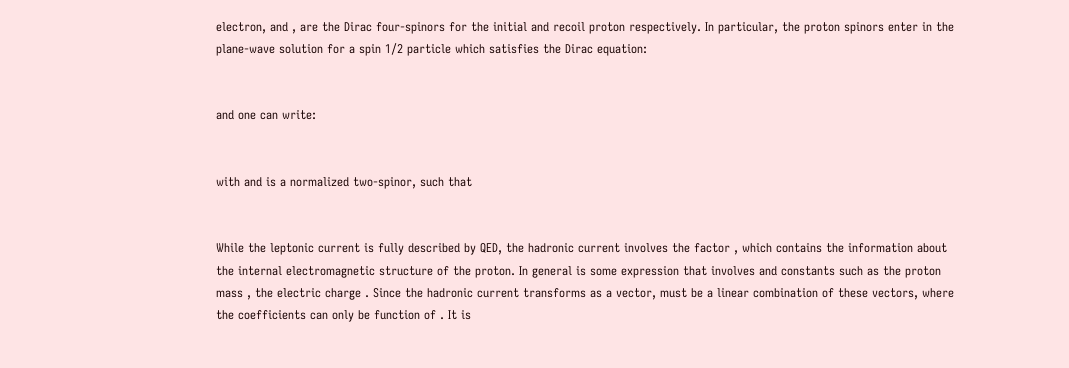electron, and , are the Dirac four-spinors for the initial and recoil proton respectively. In particular, the proton spinors enter in the plane-wave solution for a spin 1/2 particle which satisfies the Dirac equation:


and one can write:


with and is a normalized two-spinor, such that


While the leptonic current is fully described by QED, the hadronic current involves the factor , which contains the information about the internal electromagnetic structure of the proton. In general is some expression that involves and constants such as the proton mass , the electric charge . Since the hadronic current transforms as a vector, must be a linear combination of these vectors, where the coefficients can only be function of . It is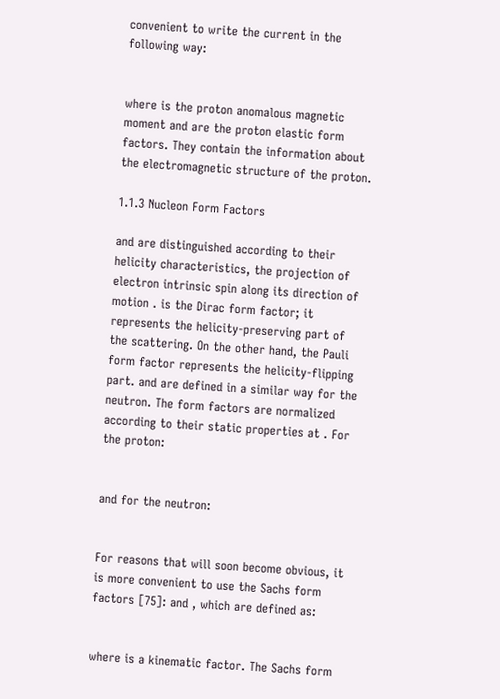convenient to write the current in the following way:


where is the proton anomalous magnetic moment and are the proton elastic form factors. They contain the information about the electromagnetic structure of the proton.

1.1.3 Nucleon Form Factors

and are distinguished according to their helicity characteristics, the projection of electron intrinsic spin along its direction of motion . is the Dirac form factor; it represents the helicity-preserving part of the scattering. On the other hand, the Pauli form factor represents the helicity-flipping part. and are defined in a similar way for the neutron. The form factors are normalized according to their static properties at . For the proton:


and for the neutron:


For reasons that will soon become obvious, it is more convenient to use the Sachs form factors [75]: and , which are defined as:


where is a kinematic factor. The Sachs form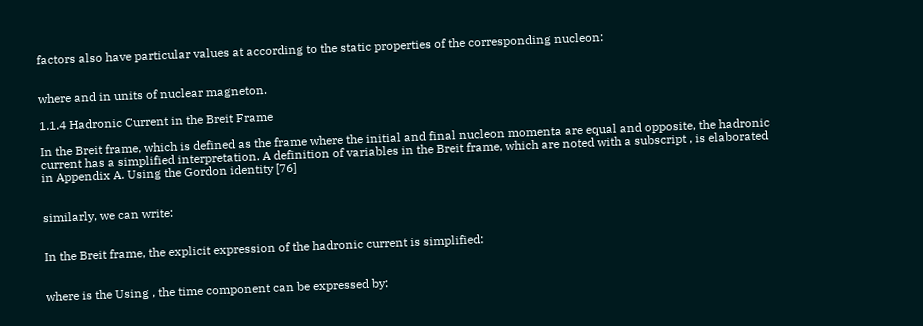factors also have particular values at according to the static properties of the corresponding nucleon:


where and in units of nuclear magneton.

1.1.4 Hadronic Current in the Breit Frame

In the Breit frame, which is defined as the frame where the initial and final nucleon momenta are equal and opposite, the hadronic current has a simplified interpretation. A definition of variables in the Breit frame, which are noted with a subscript , is elaborated in Appendix A. Using the Gordon identity [76]


similarly, we can write:


In the Breit frame, the explicit expression of the hadronic current is simplified:


where is the Using , the time component can be expressed by: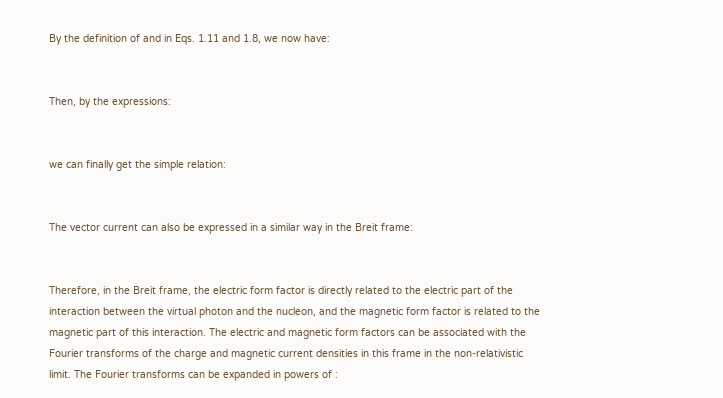By the definition of and in Eqs. 1.11 and 1.8, we now have:


Then, by the expressions:


we can finally get the simple relation:


The vector current can also be expressed in a similar way in the Breit frame:


Therefore, in the Breit frame, the electric form factor is directly related to the electric part of the interaction between the virtual photon and the nucleon, and the magnetic form factor is related to the magnetic part of this interaction. The electric and magnetic form factors can be associated with the Fourier transforms of the charge and magnetic current densities in this frame in the non-relativistic limit. The Fourier transforms can be expanded in powers of :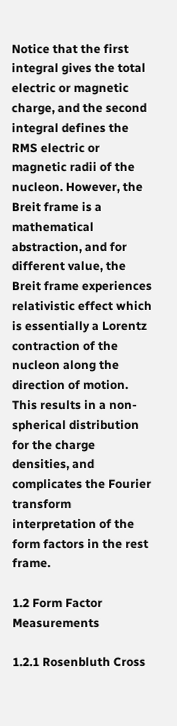Notice that the first integral gives the total electric or magnetic charge, and the second integral defines the RMS electric or magnetic radii of the nucleon. However, the Breit frame is a mathematical abstraction, and for different value, the Breit frame experiences relativistic effect which is essentially a Lorentz contraction of the nucleon along the direction of motion. This results in a non-spherical distribution for the charge densities, and complicates the Fourier transform interpretation of the form factors in the rest frame.

1.2 Form Factor Measurements

1.2.1 Rosenbluth Cross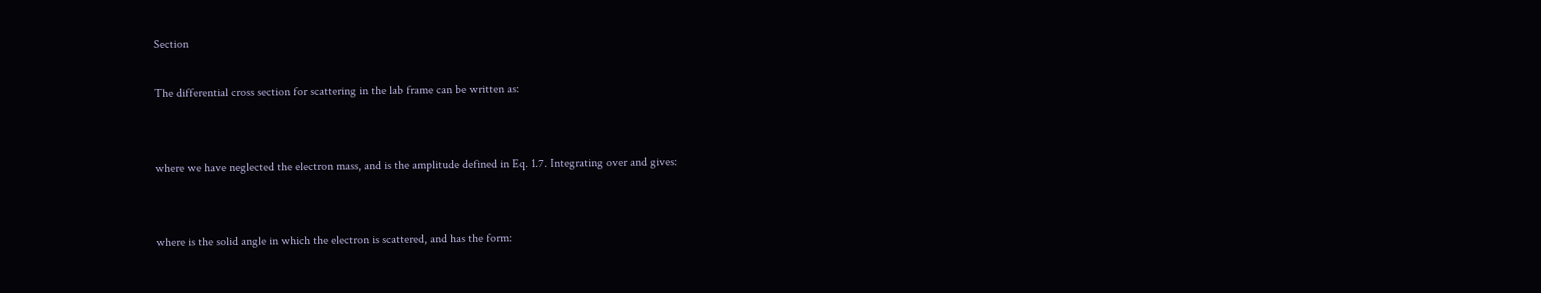Section

The differential cross section for scattering in the lab frame can be written as:


where we have neglected the electron mass, and is the amplitude defined in Eq. 1.7. Integrating over and gives:


where is the solid angle in which the electron is scattered, and has the form: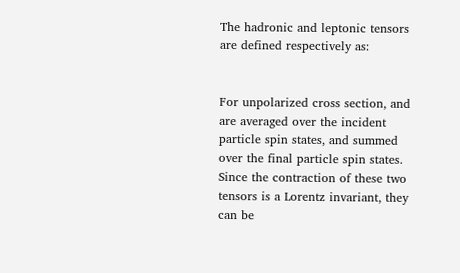The hadronic and leptonic tensors are defined respectively as:


For unpolarized cross section, and are averaged over the incident particle spin states, and summed over the final particle spin states. Since the contraction of these two tensors is a Lorentz invariant, they can be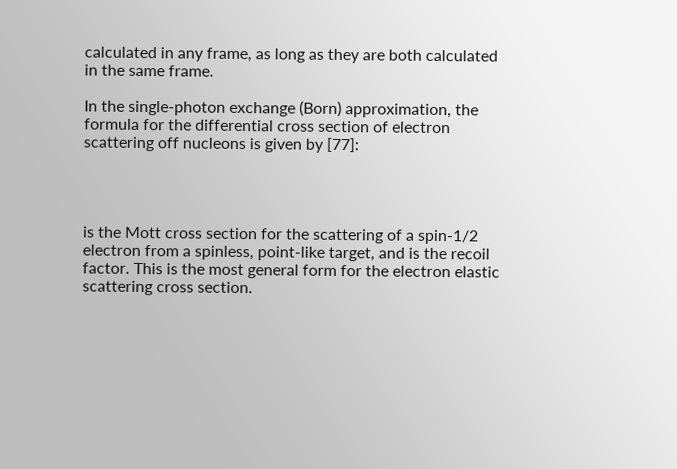calculated in any frame, as long as they are both calculated in the same frame.

In the single-photon exchange (Born) approximation, the formula for the differential cross section of electron scattering off nucleons is given by [77]:




is the Mott cross section for the scattering of a spin-1/2 electron from a spinless, point-like target, and is the recoil factor. This is the most general form for the electron elastic scattering cross section.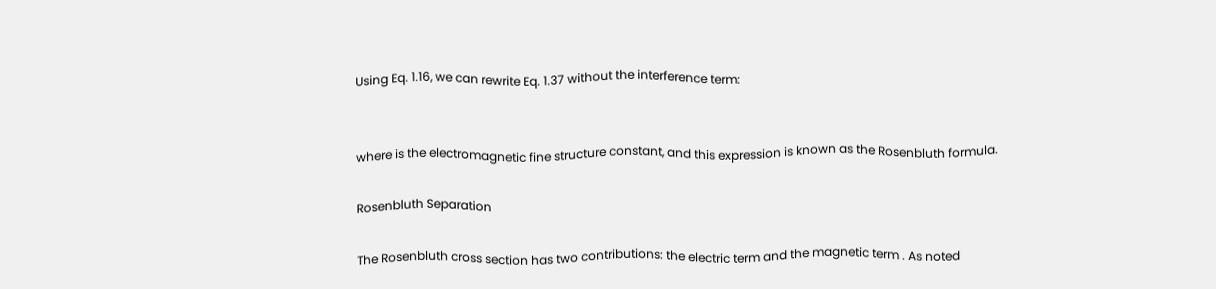Using Eq. 1.16, we can rewrite Eq. 1.37 without the interference term:


where is the electromagnetic fine structure constant, and this expression is known as the Rosenbluth formula.

Rosenbluth Separation

The Rosenbluth cross section has two contributions: the electric term and the magnetic term . As noted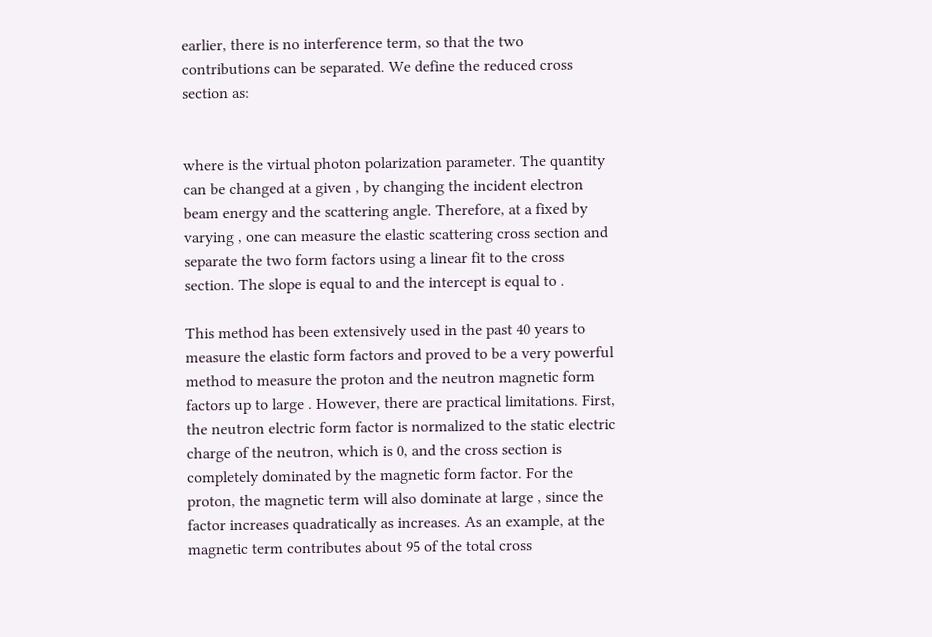earlier, there is no interference term, so that the two contributions can be separated. We define the reduced cross section as:


where is the virtual photon polarization parameter. The quantity can be changed at a given , by changing the incident electron beam energy and the scattering angle. Therefore, at a fixed by varying , one can measure the elastic scattering cross section and separate the two form factors using a linear fit to the cross section. The slope is equal to and the intercept is equal to .

This method has been extensively used in the past 40 years to measure the elastic form factors and proved to be a very powerful method to measure the proton and the neutron magnetic form factors up to large . However, there are practical limitations. First, the neutron electric form factor is normalized to the static electric charge of the neutron, which is 0, and the cross section is completely dominated by the magnetic form factor. For the proton, the magnetic term will also dominate at large , since the factor increases quadratically as increases. As an example, at the magnetic term contributes about 95 of the total cross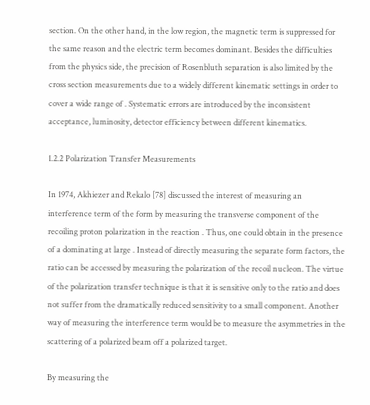section. On the other hand, in the low region, the magnetic term is suppressed for the same reason and the electric term becomes dominant. Besides the difficulties from the physics side, the precision of Rosenbluth separation is also limited by the cross section measurements due to a widely different kinematic settings in order to cover a wide range of . Systematic errors are introduced by the inconsistent acceptance, luminosity, detector efficiency between different kinematics.

1.2.2 Polarization Transfer Measurements

In 1974, Akhiezer and Rekalo [78] discussed the interest of measuring an interference term of the form by measuring the transverse component of the recoiling proton polarization in the reaction . Thus, one could obtain in the presence of a dominating at large . Instead of directly measuring the separate form factors, the ratio can be accessed by measuring the polarization of the recoil nucleon. The virtue of the polarization transfer technique is that it is sensitive only to the ratio and does not suffer from the dramatically reduced sensitivity to a small component. Another way of measuring the interference term would be to measure the asymmetries in the scattering of a polarized beam off a polarized target.

By measuring the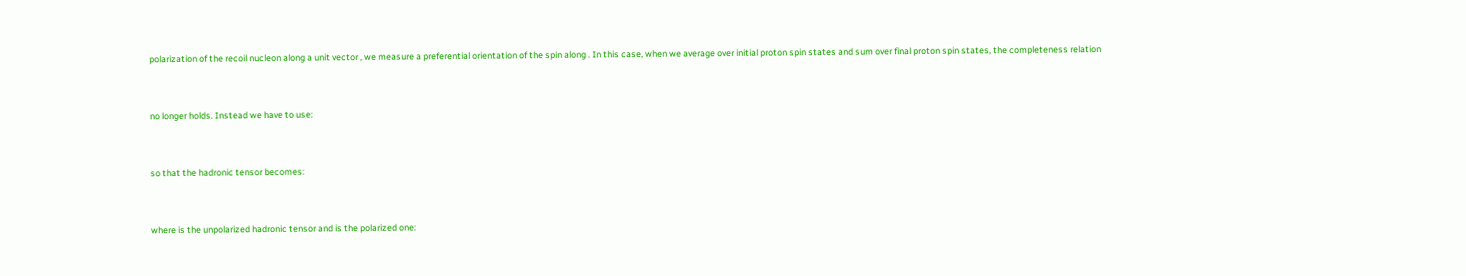polarization of the recoil nucleon along a unit vector , we measure a preferential orientation of the spin along . In this case, when we average over initial proton spin states and sum over final proton spin states, the completeness relation


no longer holds. Instead we have to use:


so that the hadronic tensor becomes:


where is the unpolarized hadronic tensor and is the polarized one: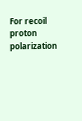For recoil proton polarization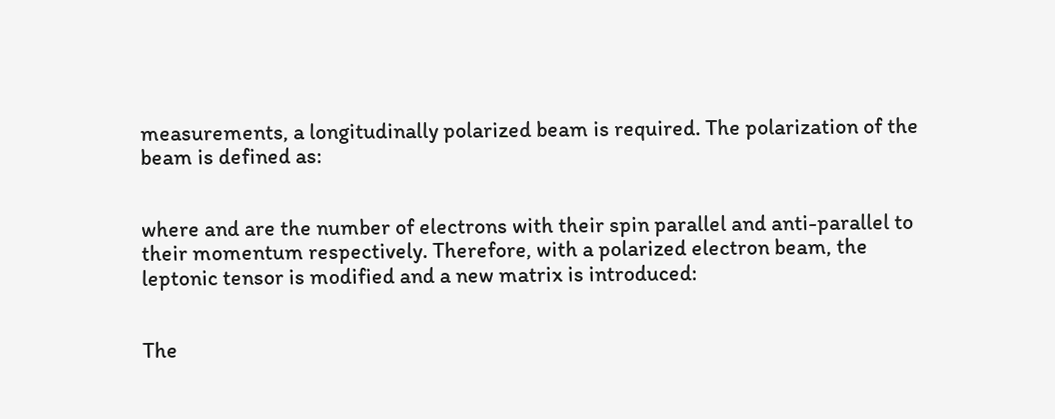measurements, a longitudinally polarized beam is required. The polarization of the beam is defined as:


where and are the number of electrons with their spin parallel and anti-parallel to their momentum respectively. Therefore, with a polarized electron beam, the leptonic tensor is modified and a new matrix is introduced:


The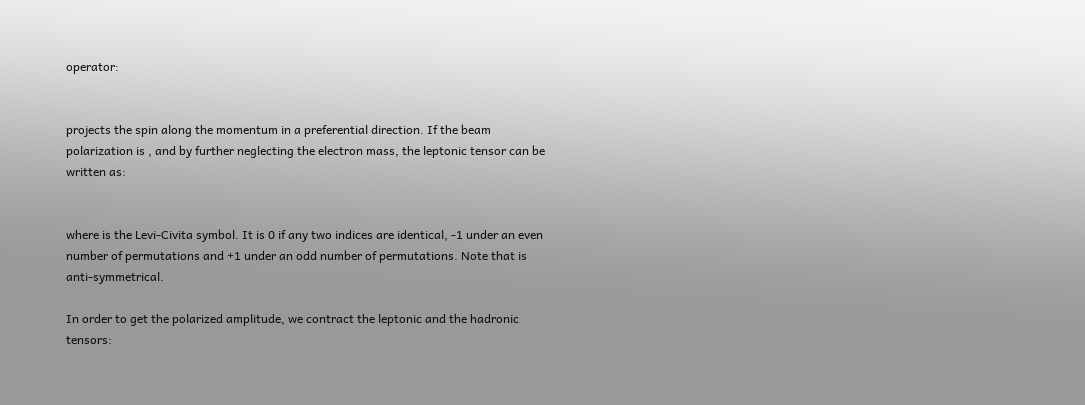operator:


projects the spin along the momentum in a preferential direction. If the beam polarization is , and by further neglecting the electron mass, the leptonic tensor can be written as:


where is the Levi-Civita symbol. It is 0 if any two indices are identical, -1 under an even number of permutations and +1 under an odd number of permutations. Note that is anti-symmetrical.

In order to get the polarized amplitude, we contract the leptonic and the hadronic tensors: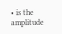• is the amplitude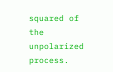squared of the unpolarized process.